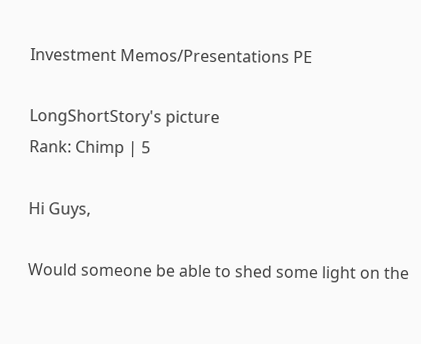Investment Memos/Presentations PE

LongShortStory's picture
Rank: Chimp | 5

Hi Guys,

Would someone be able to shed some light on the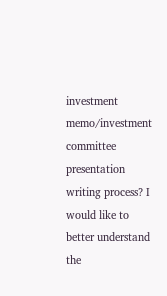investment memo/investment committee presentation writing process? I would like to better understand the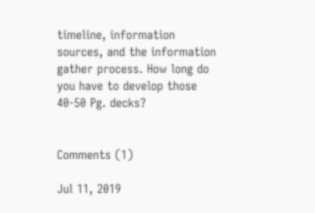timeline, information sources, and the information gather process. How long do you have to develop those 40-50 Pg. decks?


Comments (1)

Jul 11, 2019